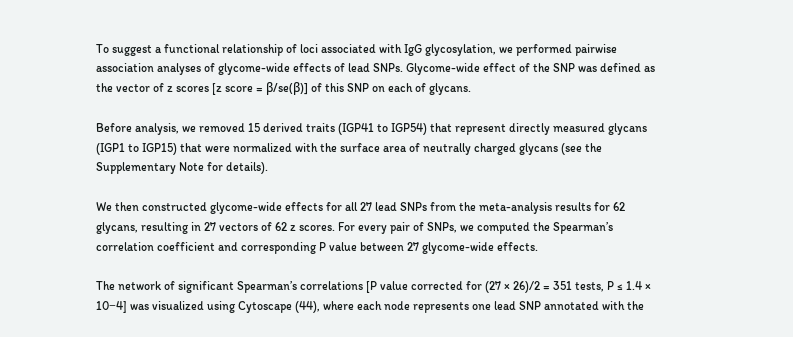To suggest a functional relationship of loci associated with IgG glycosylation, we performed pairwise association analyses of glycome-wide effects of lead SNPs. Glycome-wide effect of the SNP was defined as the vector of z scores [z score = β/se(β)] of this SNP on each of glycans.

Before analysis, we removed 15 derived traits (IGP41 to IGP54) that represent directly measured glycans (IGP1 to IGP15) that were normalized with the surface area of neutrally charged glycans (see the Supplementary Note for details).

We then constructed glycome-wide effects for all 27 lead SNPs from the meta-analysis results for 62 glycans, resulting in 27 vectors of 62 z scores. For every pair of SNPs, we computed the Spearman’s correlation coefficient and corresponding P value between 27 glycome-wide effects.

The network of significant Spearman’s correlations [P value corrected for (27 × 26)/2 = 351 tests, P ≤ 1.4 × 10−4] was visualized using Cytoscape (44), where each node represents one lead SNP annotated with the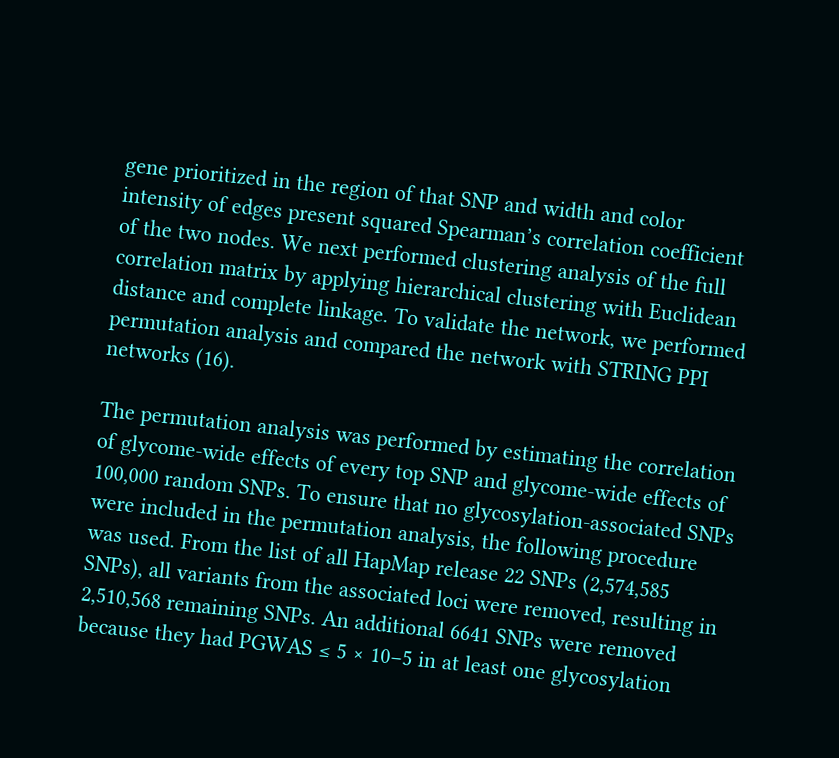gene prioritized in the region of that SNP and width and color intensity of edges present squared Spearman’s correlation coefficient of the two nodes. We next performed clustering analysis of the full correlation matrix by applying hierarchical clustering with Euclidean distance and complete linkage. To validate the network, we performed permutation analysis and compared the network with STRING PPI networks (16).

The permutation analysis was performed by estimating the correlation of glycome-wide effects of every top SNP and glycome-wide effects of 100,000 random SNPs. To ensure that no glycosylation-associated SNPs were included in the permutation analysis, the following procedure was used. From the list of all HapMap release 22 SNPs (2,574,585 SNPs), all variants from the associated loci were removed, resulting in 2,510,568 remaining SNPs. An additional 6641 SNPs were removed because they had PGWAS ≤ 5 × 10−5 in at least one glycosylation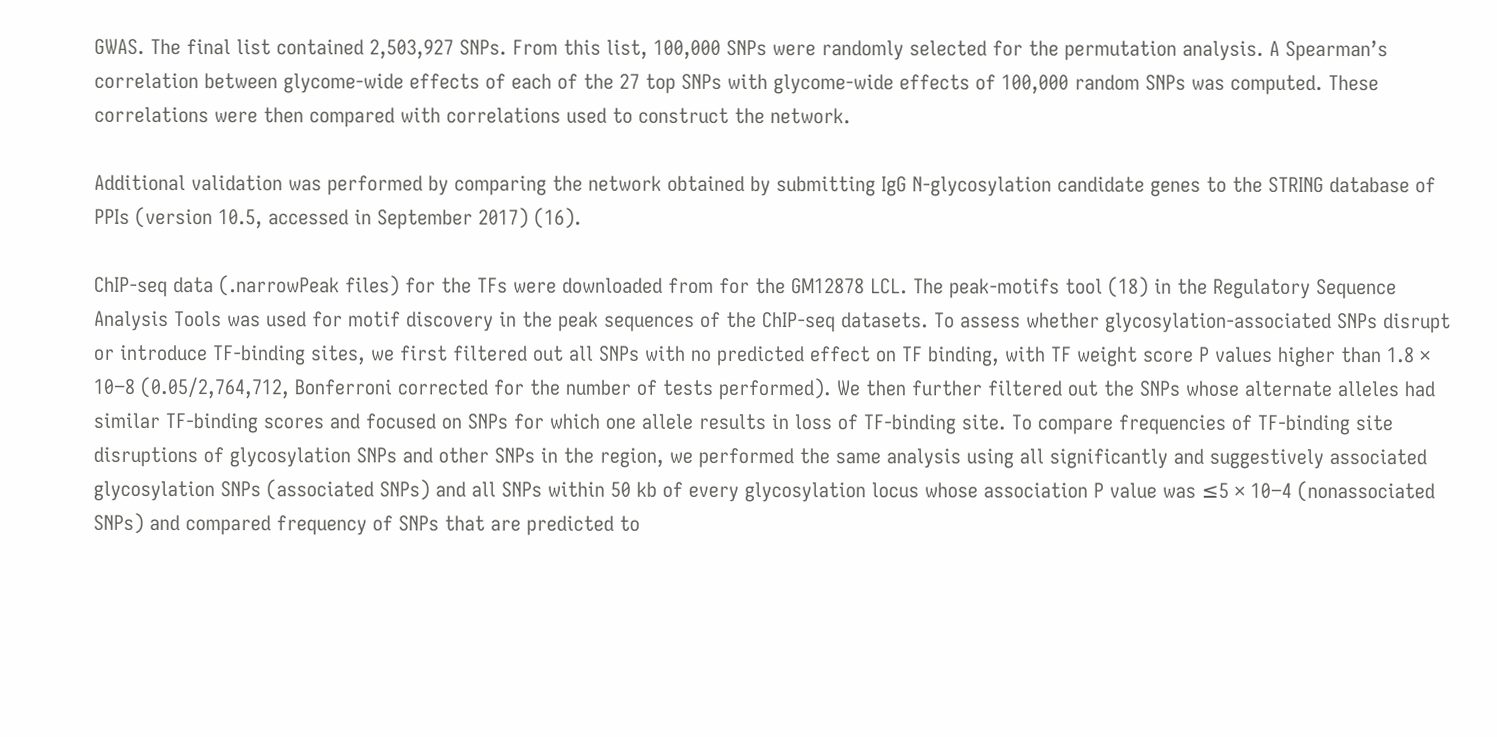GWAS. The final list contained 2,503,927 SNPs. From this list, 100,000 SNPs were randomly selected for the permutation analysis. A Spearman’s correlation between glycome-wide effects of each of the 27 top SNPs with glycome-wide effects of 100,000 random SNPs was computed. These correlations were then compared with correlations used to construct the network.

Additional validation was performed by comparing the network obtained by submitting IgG N-glycosylation candidate genes to the STRING database of PPIs (version 10.5, accessed in September 2017) (16).

ChIP-seq data (.narrowPeak files) for the TFs were downloaded from for the GM12878 LCL. The peak-motifs tool (18) in the Regulatory Sequence Analysis Tools was used for motif discovery in the peak sequences of the ChIP-seq datasets. To assess whether glycosylation-associated SNPs disrupt or introduce TF-binding sites, we first filtered out all SNPs with no predicted effect on TF binding, with TF weight score P values higher than 1.8 × 10−8 (0.05/2,764,712, Bonferroni corrected for the number of tests performed). We then further filtered out the SNPs whose alternate alleles had similar TF-binding scores and focused on SNPs for which one allele results in loss of TF-binding site. To compare frequencies of TF-binding site disruptions of glycosylation SNPs and other SNPs in the region, we performed the same analysis using all significantly and suggestively associated glycosylation SNPs (associated SNPs) and all SNPs within 50 kb of every glycosylation locus whose association P value was ≤5 × 10−4 (nonassociated SNPs) and compared frequency of SNPs that are predicted to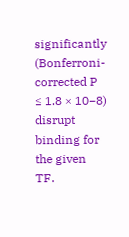significantly (Bonferroni-corrected P ≤ 1.8 × 10−8) disrupt binding for the given TF.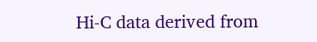Hi-C data derived from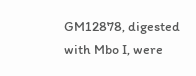GM12878, digested with Mbo I, were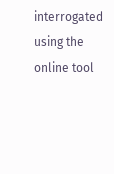interrogated using the online tool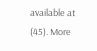available at (45). More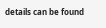details can be found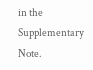in the Supplementary Note.